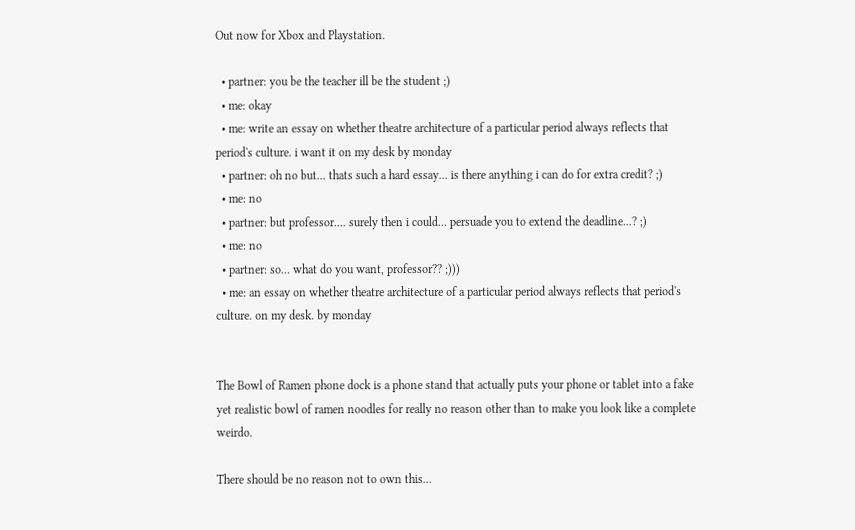Out now for Xbox and Playstation.

  • partner: you be the teacher ill be the student ;)
  • me: okay
  • me: write an essay on whether theatre architecture of a particular period always reflects that period's culture. i want it on my desk by monday
  • partner: oh no but... thats such a hard essay... is there anything i can do for extra credit? ;)
  • me: no
  • partner: but professor.... surely then i could... persuade you to extend the deadline...? ;)
  • me: no
  • partner: so... what do you want, professor?? ;)))
  • me: an essay on whether theatre architecture of a particular period always reflects that period's culture. on my desk. by monday


The Bowl of Ramen phone dock is a phone stand that actually puts your phone or tablet into a fake yet realistic bowl of ramen noodles for really no reason other than to make you look like a complete weirdo.

There should be no reason not to own this…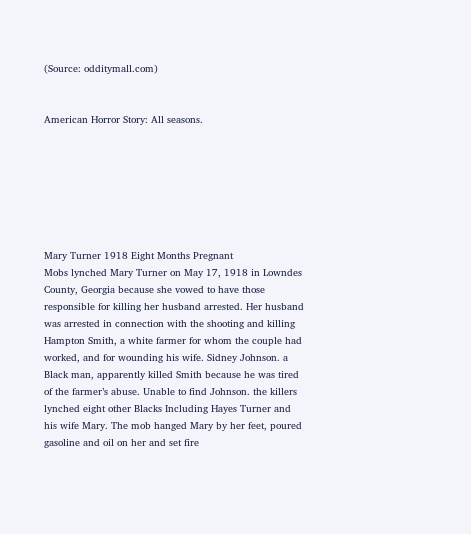(Source: odditymall.com)


American Horror Story: All seasons.







Mary Turner 1918 Eight Months Pregnant
Mobs lynched Mary Turner on May 17, 1918 in Lowndes County, Georgia because she vowed to have those responsible for killing her husband arrested. Her husband was arrested in connection with the shooting and killing Hampton Smith, a white farmer for whom the couple had worked, and for wounding his wife. Sidney Johnson. a Black man, apparently killed Smith because he was tired of the farmer’s abuse. Unable to find Johnson. the killers lynched eight other Blacks Including Hayes Turner and his wife Mary. The mob hanged Mary by her feet, poured gasoline and oil on her and set fire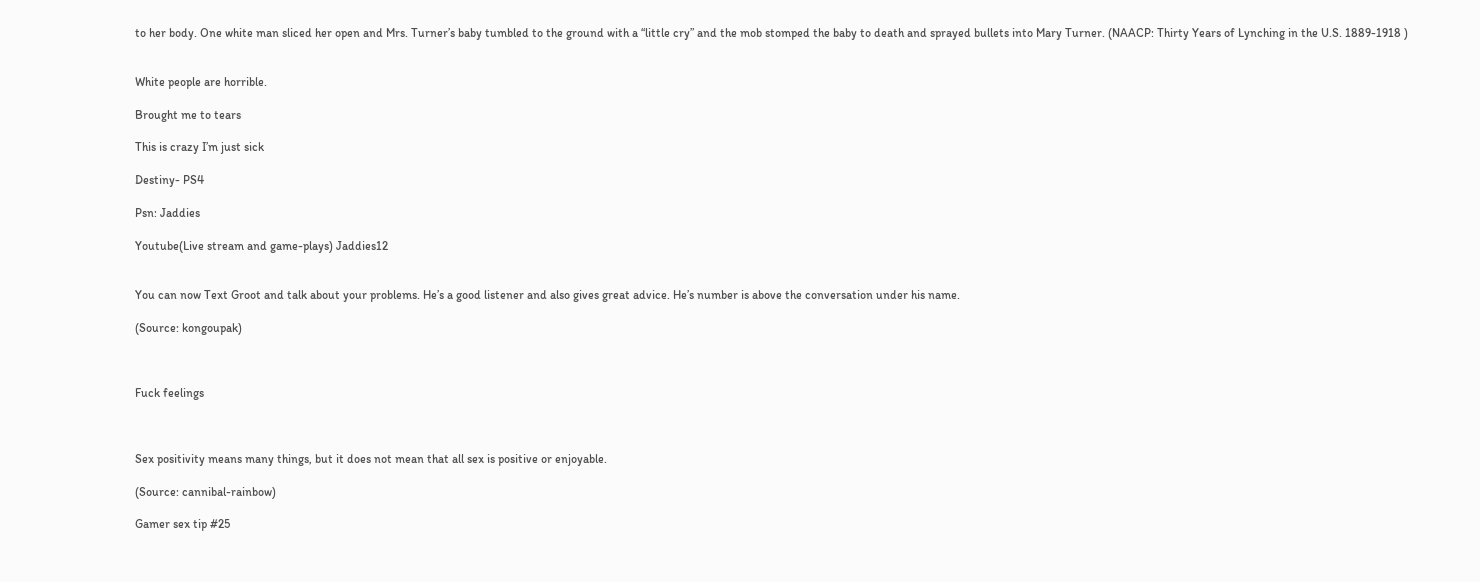to her body. One white man sliced her open and Mrs. Turner’s baby tumbled to the ground with a “little cry” and the mob stomped the baby to death and sprayed bullets into Mary Turner. (NAACP: Thirty Years of Lynching in the U.S. 1889-1918 )


White people are horrible.

Brought me to tears

This is crazy I’m just sick

Destiny- PS4

Psn: Jaddies

Youtube(Live stream and game-plays) Jaddies12


You can now Text Groot and talk about your problems. He’s a good listener and also gives great advice. He’s number is above the conversation under his name.

(Source: kongoupak)



Fuck feelings



Sex positivity means many things, but it does not mean that all sex is positive or enjoyable.

(Source: cannibal-rainbow)

Gamer sex tip #25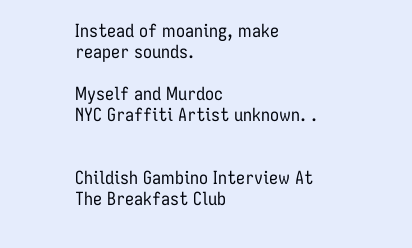Instead of moaning, make reaper sounds.

Myself and Murdoc
NYC Graffiti Artist unknown. .


Childish Gambino Interview At The Breakfast Club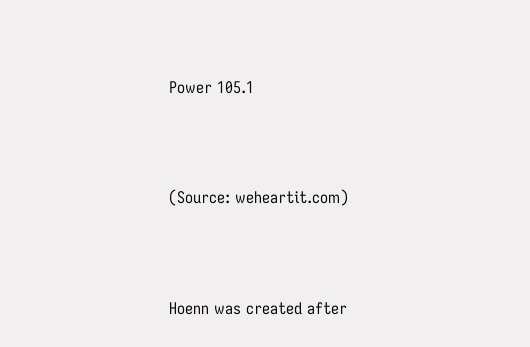Power 105.1




(Source: weheartit.com)




Hoenn was created after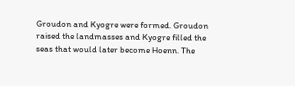Groudon and Kyogre were formed. Groudon raised the landmasses and Kyogre filled the seas that would later become Hoenn. The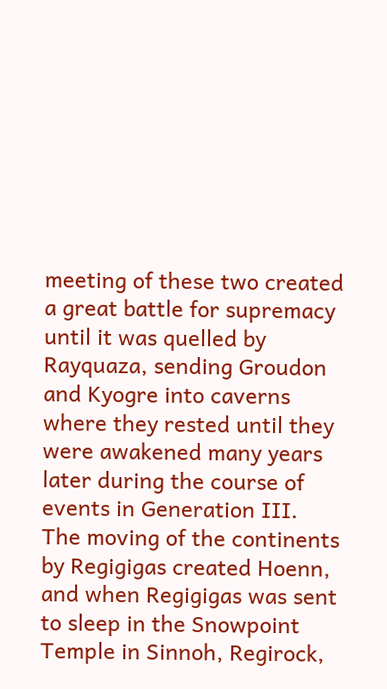meeting of these two created a great battle for supremacy until it was quelled by Rayquaza, sending Groudon and Kyogre into caverns where they rested until they were awakened many years later during the course of events in Generation III. The moving of the continents by Regigigas created Hoenn, and when Regigigas was sent to sleep in the Snowpoint Temple in Sinnoh, Regirock,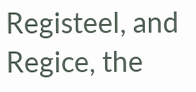Registeel, and Regice, the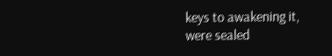keys to awakening it, were sealed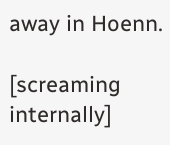away in Hoenn.

[screaming internally]